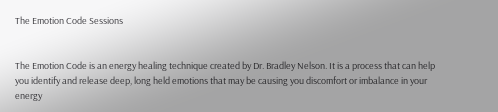The Emotion Code Sessions


The Emotion Code is an energy healing technique created by Dr. Bradley Nelson. It is a process that can help you identify and release deep, long held emotions that may be causing you discomfort or imbalance in your energy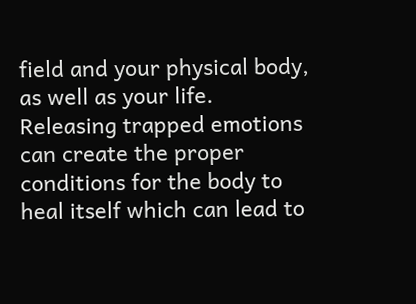field and your physical body, as well as your life. Releasing trapped emotions can create the proper conditions for the body to heal itself which can lead to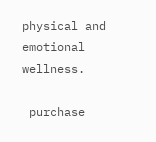physical and emotional wellness.

 purchase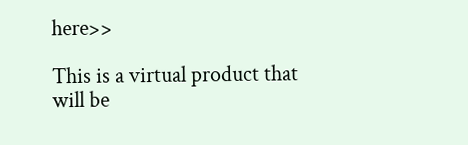here>>

This is a virtual product that will be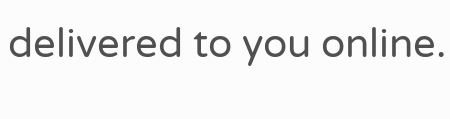delivered to you online.